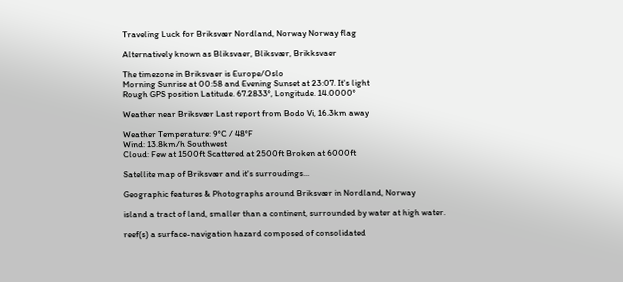Traveling Luck for Briksvær Nordland, Norway Norway flag

Alternatively known as Bliksvaer, Bliksvær, Brikksvaer

The timezone in Briksvaer is Europe/Oslo
Morning Sunrise at 00:58 and Evening Sunset at 23:07. It's light
Rough GPS position Latitude. 67.2833°, Longitude. 14.0000°

Weather near Briksvær Last report from Bodo Vi, 16.3km away

Weather Temperature: 9°C / 48°F
Wind: 13.8km/h Southwest
Cloud: Few at 1500ft Scattered at 2500ft Broken at 6000ft

Satellite map of Briksvær and it's surroudings...

Geographic features & Photographs around Briksvær in Nordland, Norway

island a tract of land, smaller than a continent, surrounded by water at high water.

reef(s) a surface-navigation hazard composed of consolidated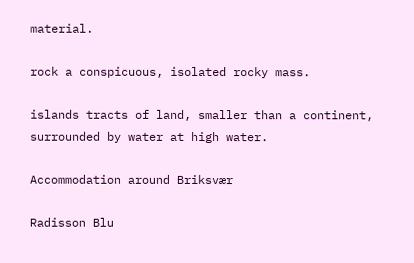material.

rock a conspicuous, isolated rocky mass.

islands tracts of land, smaller than a continent, surrounded by water at high water.

Accommodation around Briksvær

Radisson Blu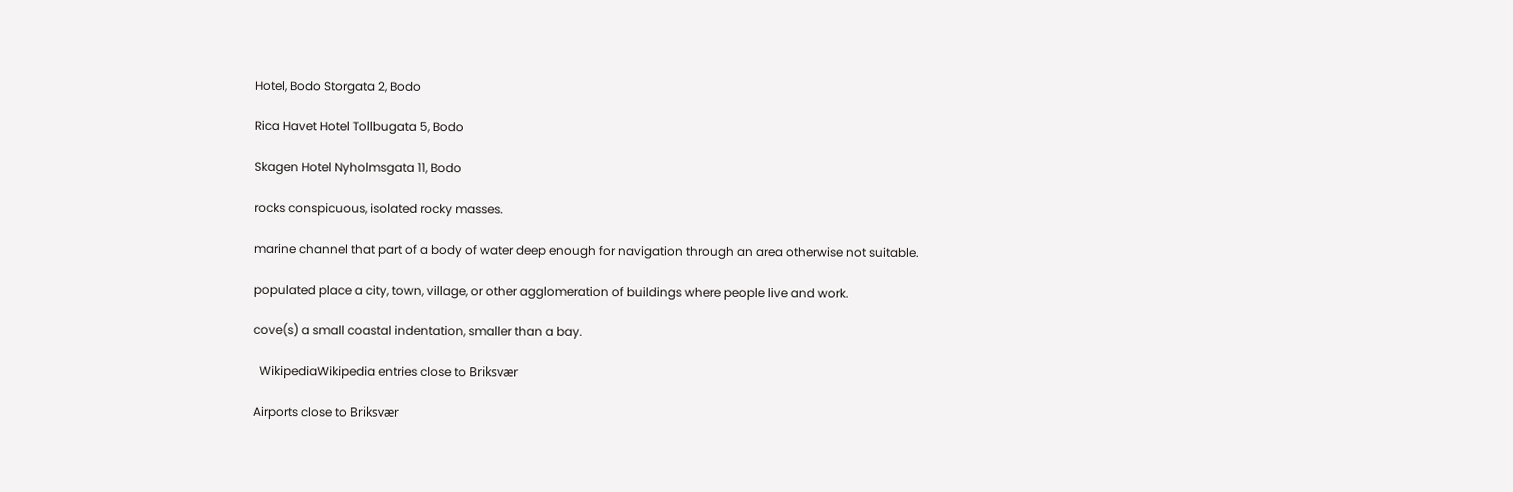Hotel, Bodo Storgata 2, Bodo

Rica Havet Hotel Tollbugata 5, Bodo

Skagen Hotel Nyholmsgata 11, Bodo

rocks conspicuous, isolated rocky masses.

marine channel that part of a body of water deep enough for navigation through an area otherwise not suitable.

populated place a city, town, village, or other agglomeration of buildings where people live and work.

cove(s) a small coastal indentation, smaller than a bay.

  WikipediaWikipedia entries close to Briksvær

Airports close to Briksvær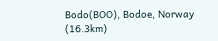Bodo(BOO), Bodoe, Norway (16.3km)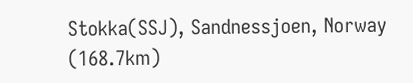Stokka(SSJ), Sandnessjoen, Norway (168.7km)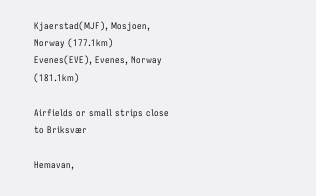Kjaerstad(MJF), Mosjoen, Norway (177.1km)
Evenes(EVE), Evenes, Norway (181.1km)

Airfields or small strips close to Briksvær

Hemavan,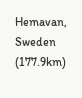Hemavan, Sweden (177.9km)